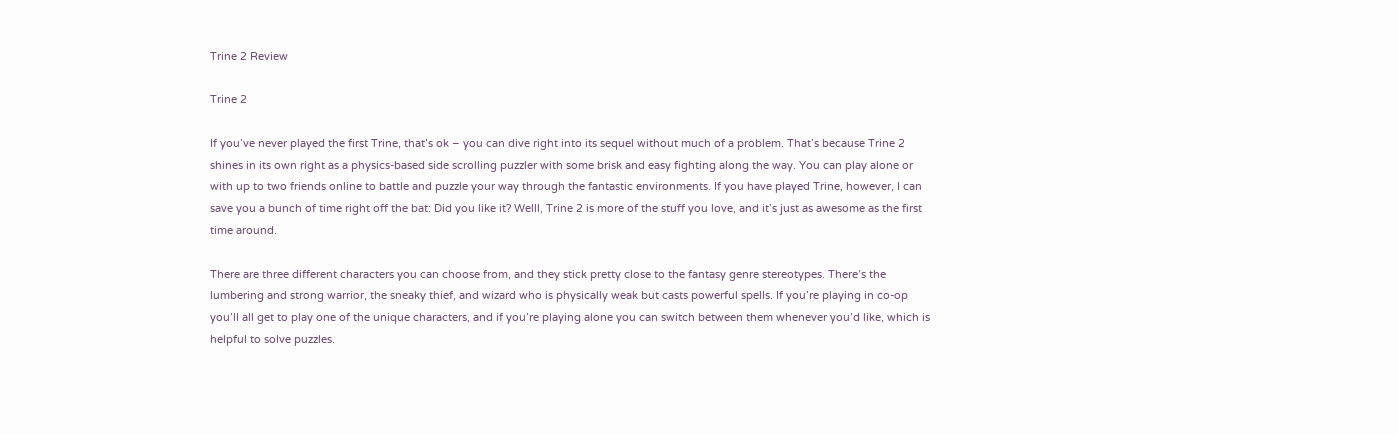Trine 2 Review

Trine 2

If you’ve never played the first Trine, that’s ok – you can dive right into its sequel without much of a problem. That’s because Trine 2 shines in its own right as a physics-based side scrolling puzzler with some brisk and easy fighting along the way. You can play alone or with up to two friends online to battle and puzzle your way through the fantastic environments. If you have played Trine, however, I can save you a bunch of time right off the bat: Did you like it? Welll, Trine 2 is more of the stuff you love, and it’s just as awesome as the first time around.

There are three different characters you can choose from, and they stick pretty close to the fantasy genre stereotypes. There’s the lumbering and strong warrior, the sneaky thief, and wizard who is physically weak but casts powerful spells. If you’re playing in co-op you’ll all get to play one of the unique characters, and if you’re playing alone you can switch between them whenever you’d like, which is helpful to solve puzzles.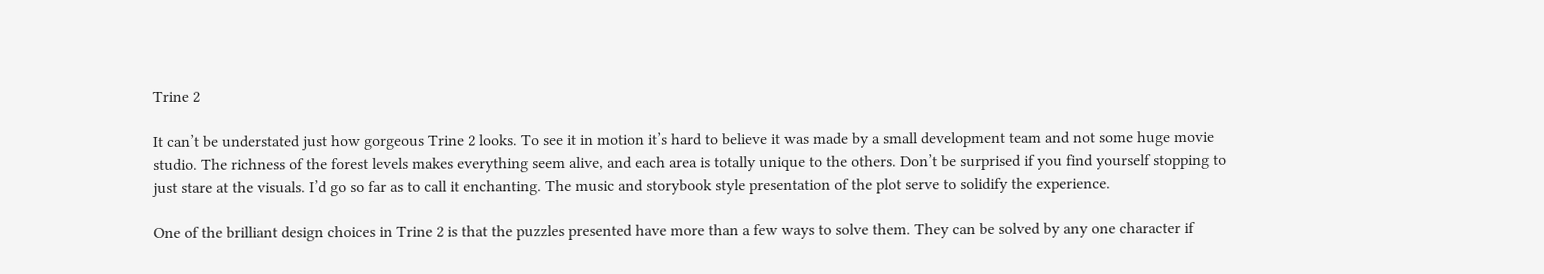Trine 2

It can’t be understated just how gorgeous Trine 2 looks. To see it in motion it’s hard to believe it was made by a small development team and not some huge movie studio. The richness of the forest levels makes everything seem alive, and each area is totally unique to the others. Don’t be surprised if you find yourself stopping to just stare at the visuals. I’d go so far as to call it enchanting. The music and storybook style presentation of the plot serve to solidify the experience.

One of the brilliant design choices in Trine 2 is that the puzzles presented have more than a few ways to solve them. They can be solved by any one character if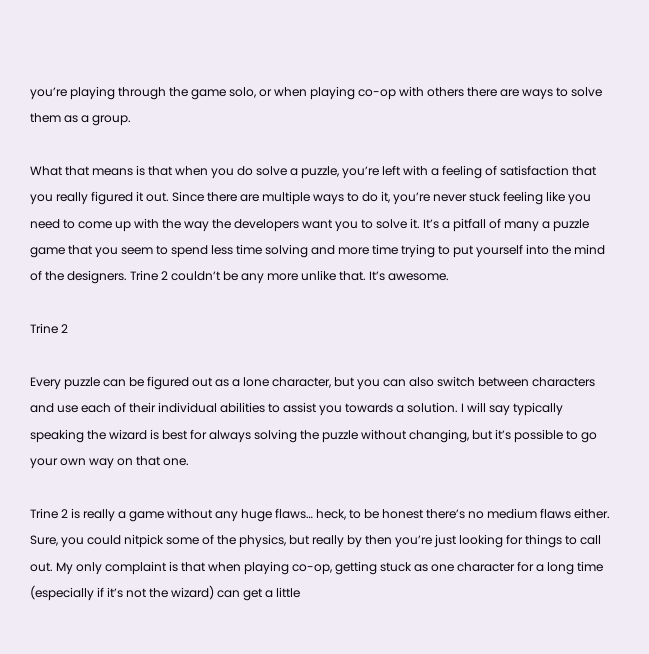you’re playing through the game solo, or when playing co-op with others there are ways to solve them as a group.

What that means is that when you do solve a puzzle, you’re left with a feeling of satisfaction that you really figured it out. Since there are multiple ways to do it, you’re never stuck feeling like you need to come up with the way the developers want you to solve it. It’s a pitfall of many a puzzle game that you seem to spend less time solving and more time trying to put yourself into the mind of the designers. Trine 2 couldn’t be any more unlike that. It’s awesome.

Trine 2

Every puzzle can be figured out as a lone character, but you can also switch between characters and use each of their individual abilities to assist you towards a solution. I will say typically speaking the wizard is best for always solving the puzzle without changing, but it’s possible to go your own way on that one.

Trine 2 is really a game without any huge flaws… heck, to be honest there’s no medium flaws either. Sure, you could nitpick some of the physics, but really by then you’re just looking for things to call out. My only complaint is that when playing co-op, getting stuck as one character for a long time (especially if it’s not the wizard) can get a little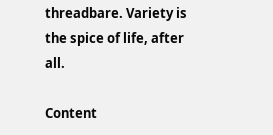threadbare. Variety is the spice of life, after all.

Content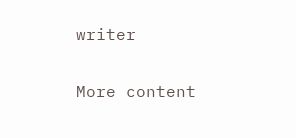writer

More content